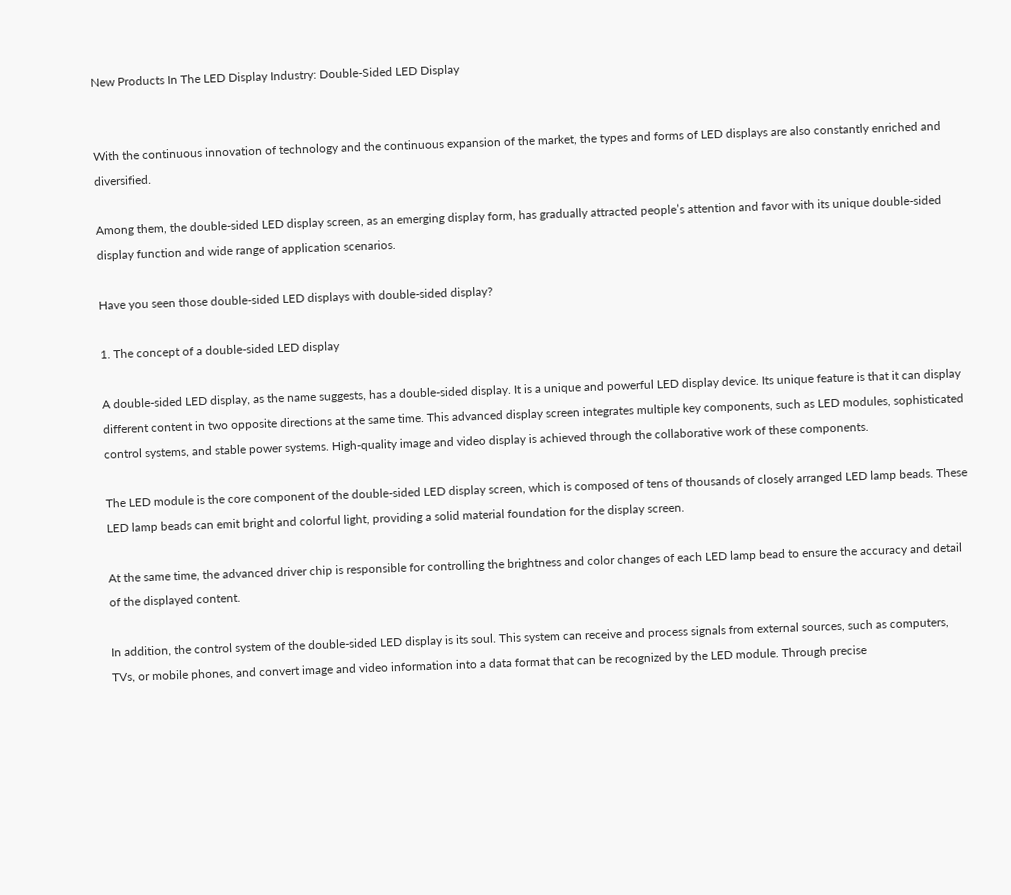New Products In The LED Display Industry: Double-Sided LED Display


With the continuous innovation of technology and the continuous expansion of the market, the types and forms of LED displays are also constantly enriched and diversified.

Among them, the double-sided LED display screen, as an emerging display form, has gradually attracted people’s attention and favor with its unique double-sided display function and wide range of application scenarios.

Have you seen those double-sided LED displays with double-sided display?

1. The concept of a double-sided LED display

A double-sided LED display, as the name suggests, has a double-sided display. It is a unique and powerful LED display device. Its unique feature is that it can display different content in two opposite directions at the same time. This advanced display screen integrates multiple key components, such as LED modules, sophisticated control systems, and stable power systems. High-quality image and video display is achieved through the collaborative work of these components.

The LED module is the core component of the double-sided LED display screen, which is composed of tens of thousands of closely arranged LED lamp beads. These LED lamp beads can emit bright and colorful light, providing a solid material foundation for the display screen.

At the same time, the advanced driver chip is responsible for controlling the brightness and color changes of each LED lamp bead to ensure the accuracy and detail of the displayed content.

In addition, the control system of the double-sided LED display is its soul. This system can receive and process signals from external sources, such as computers, TVs, or mobile phones, and convert image and video information into a data format that can be recognized by the LED module. Through precise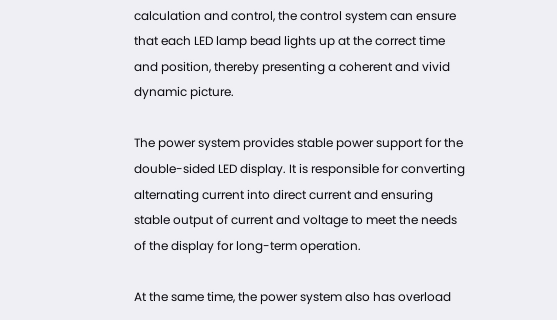calculation and control, the control system can ensure that each LED lamp bead lights up at the correct time and position, thereby presenting a coherent and vivid dynamic picture.

The power system provides stable power support for the double-sided LED display. It is responsible for converting alternating current into direct current and ensuring stable output of current and voltage to meet the needs of the display for long-term operation.

At the same time, the power system also has overload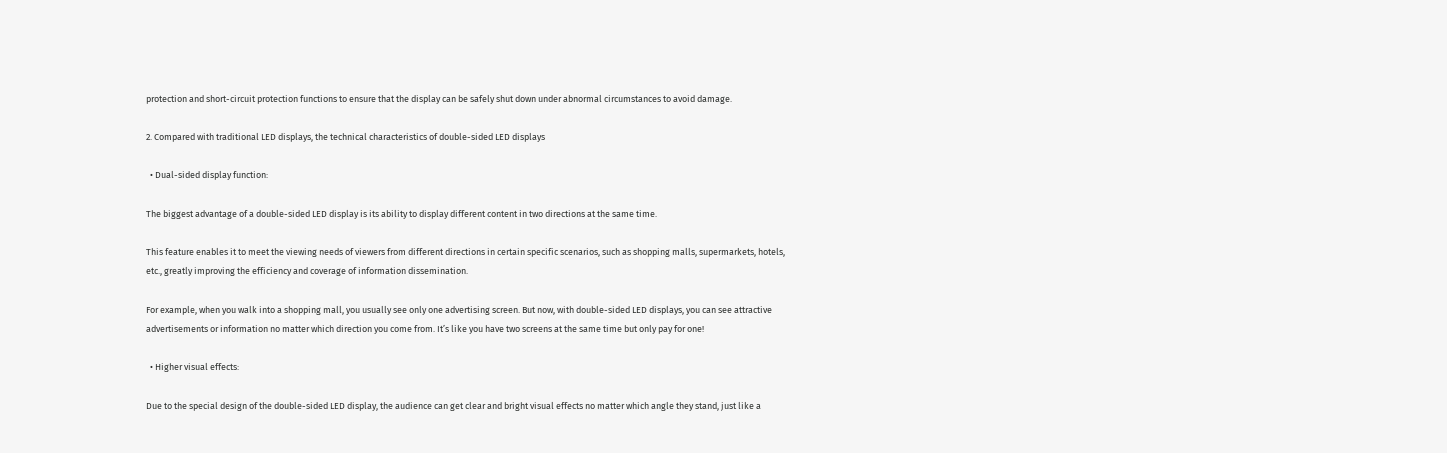protection and short-circuit protection functions to ensure that the display can be safely shut down under abnormal circumstances to avoid damage.

2. Compared with traditional LED displays, the technical characteristics of double-sided LED displays

  • Dual-sided display function:

The biggest advantage of a double-sided LED display is its ability to display different content in two directions at the same time.

This feature enables it to meet the viewing needs of viewers from different directions in certain specific scenarios, such as shopping malls, supermarkets, hotels, etc., greatly improving the efficiency and coverage of information dissemination.

For example, when you walk into a shopping mall, you usually see only one advertising screen. But now, with double-sided LED displays, you can see attractive advertisements or information no matter which direction you come from. It’s like you have two screens at the same time but only pay for one!

  • Higher visual effects:

Due to the special design of the double-sided LED display, the audience can get clear and bright visual effects no matter which angle they stand, just like a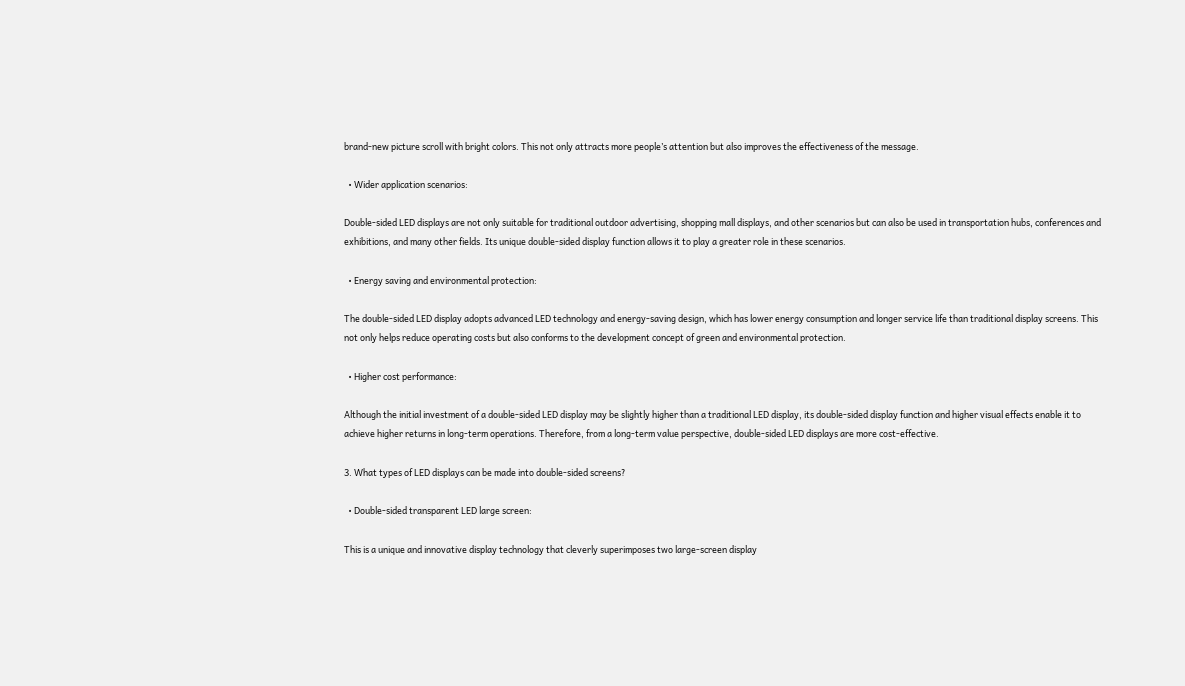brand-new picture scroll with bright colors. This not only attracts more people’s attention but also improves the effectiveness of the message.

  • Wider application scenarios:

Double-sided LED displays are not only suitable for traditional outdoor advertising, shopping mall displays, and other scenarios but can also be used in transportation hubs, conferences and exhibitions, and many other fields. Its unique double-sided display function allows it to play a greater role in these scenarios.

  • Energy saving and environmental protection:

The double-sided LED display adopts advanced LED technology and energy-saving design, which has lower energy consumption and longer service life than traditional display screens. This not only helps reduce operating costs but also conforms to the development concept of green and environmental protection.

  • Higher cost performance:

Although the initial investment of a double-sided LED display may be slightly higher than a traditional LED display, its double-sided display function and higher visual effects enable it to achieve higher returns in long-term operations. Therefore, from a long-term value perspective, double-sided LED displays are more cost-effective.

3. What types of LED displays can be made into double-sided screens?

  • Double-sided transparent LED large screen:

This is a unique and innovative display technology that cleverly superimposes two large-screen display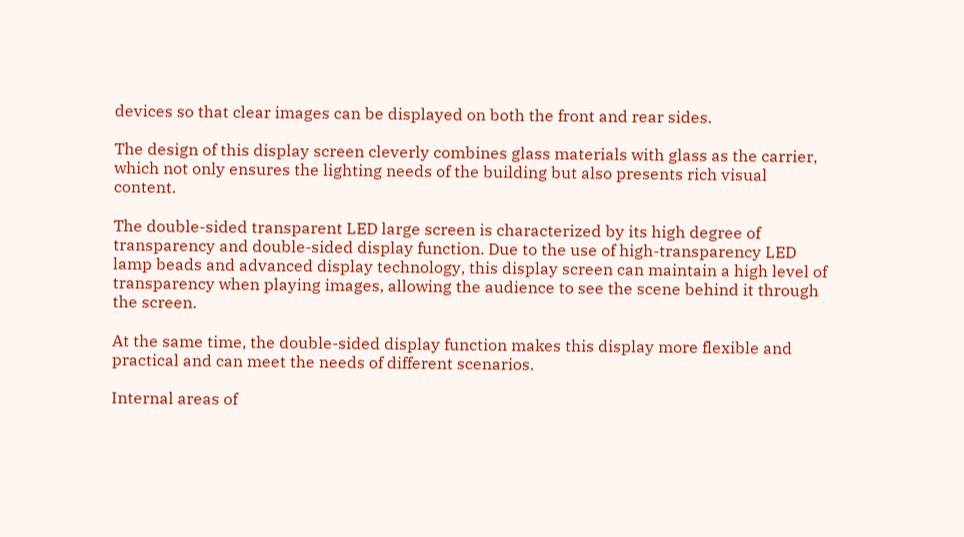devices so that clear images can be displayed on both the front and rear sides.

The design of this display screen cleverly combines glass materials with glass as the carrier, which not only ensures the lighting needs of the building but also presents rich visual content.

The double-sided transparent LED large screen is characterized by its high degree of transparency and double-sided display function. Due to the use of high-transparency LED lamp beads and advanced display technology, this display screen can maintain a high level of transparency when playing images, allowing the audience to see the scene behind it through the screen.

At the same time, the double-sided display function makes this display more flexible and practical and can meet the needs of different scenarios.

Internal areas of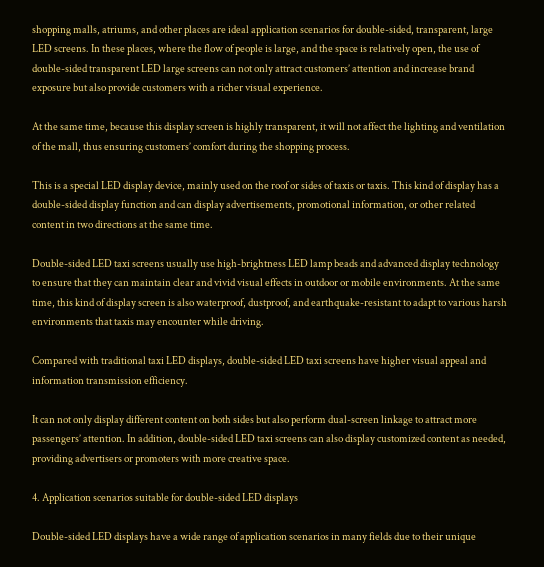shopping malls, atriums, and other places are ideal application scenarios for double-sided, transparent, large LED screens. In these places, where the flow of people is large, and the space is relatively open, the use of double-sided transparent LED large screens can not only attract customers’ attention and increase brand exposure but also provide customers with a richer visual experience.

At the same time, because this display screen is highly transparent, it will not affect the lighting and ventilation of the mall, thus ensuring customers’ comfort during the shopping process.

This is a special LED display device, mainly used on the roof or sides of taxis or taxis. This kind of display has a double-sided display function and can display advertisements, promotional information, or other related content in two directions at the same time.

Double-sided LED taxi screens usually use high-brightness LED lamp beads and advanced display technology to ensure that they can maintain clear and vivid visual effects in outdoor or mobile environments. At the same time, this kind of display screen is also waterproof, dustproof, and earthquake-resistant to adapt to various harsh environments that taxis may encounter while driving.

Compared with traditional taxi LED displays, double-sided LED taxi screens have higher visual appeal and information transmission efficiency.

It can not only display different content on both sides but also perform dual-screen linkage to attract more passengers’ attention. In addition, double-sided LED taxi screens can also display customized content as needed, providing advertisers or promoters with more creative space.

4. Application scenarios suitable for double-sided LED displays

Double-sided LED displays have a wide range of application scenarios in many fields due to their unique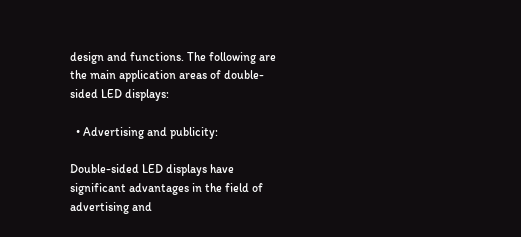design and functions. The following are the main application areas of double-sided LED displays:

  • Advertising and publicity:

Double-sided LED displays have significant advantages in the field of advertising and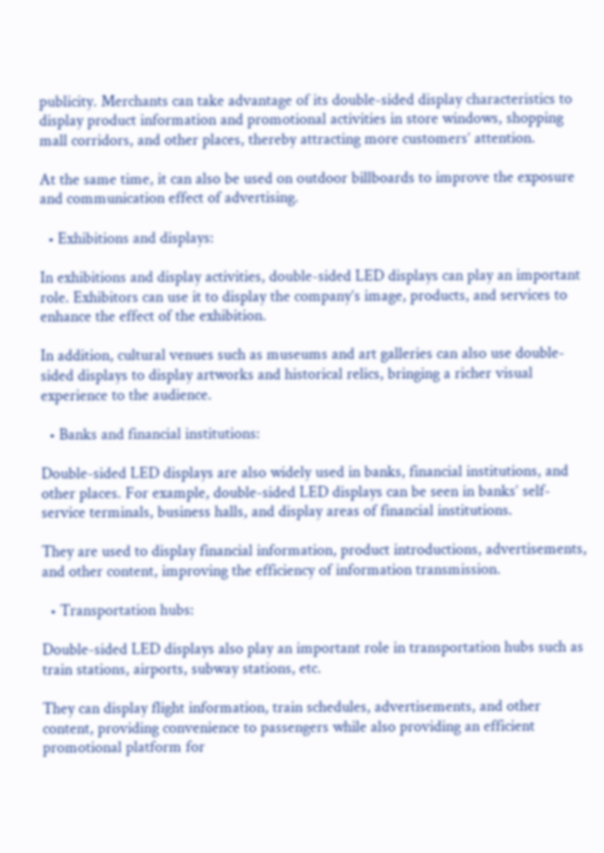publicity. Merchants can take advantage of its double-sided display characteristics to display product information and promotional activities in store windows, shopping mall corridors, and other places, thereby attracting more customers’ attention.

At the same time, it can also be used on outdoor billboards to improve the exposure and communication effect of advertising.

  • Exhibitions and displays:

In exhibitions and display activities, double-sided LED displays can play an important role. Exhibitors can use it to display the company’s image, products, and services to enhance the effect of the exhibition.

In addition, cultural venues such as museums and art galleries can also use double-sided displays to display artworks and historical relics, bringing a richer visual experience to the audience.

  • Banks and financial institutions:

Double-sided LED displays are also widely used in banks, financial institutions, and other places. For example, double-sided LED displays can be seen in banks’ self-service terminals, business halls, and display areas of financial institutions.

They are used to display financial information, product introductions, advertisements, and other content, improving the efficiency of information transmission.

  • Transportation hubs:

Double-sided LED displays also play an important role in transportation hubs such as train stations, airports, subway stations, etc.

They can display flight information, train schedules, advertisements, and other content, providing convenience to passengers while also providing an efficient promotional platform for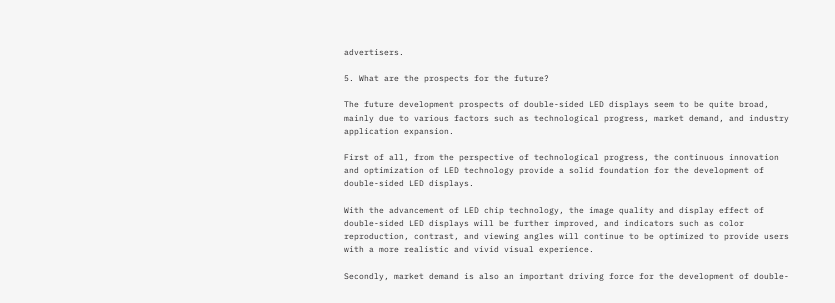advertisers.

5. What are the prospects for the future?

The future development prospects of double-sided LED displays seem to be quite broad, mainly due to various factors such as technological progress, market demand, and industry application expansion.

First of all, from the perspective of technological progress, the continuous innovation and optimization of LED technology provide a solid foundation for the development of double-sided LED displays.

With the advancement of LED chip technology, the image quality and display effect of double-sided LED displays will be further improved, and indicators such as color reproduction, contrast, and viewing angles will continue to be optimized to provide users with a more realistic and vivid visual experience.

Secondly, market demand is also an important driving force for the development of double-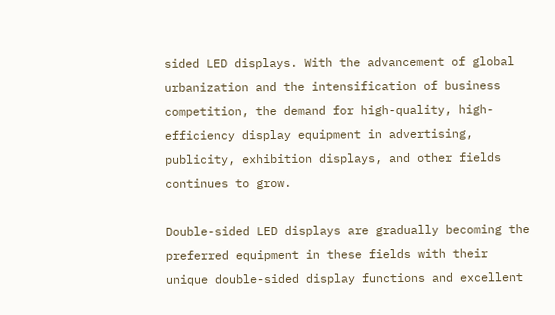sided LED displays. With the advancement of global urbanization and the intensification of business competition, the demand for high-quality, high-efficiency display equipment in advertising, publicity, exhibition displays, and other fields continues to grow.

Double-sided LED displays are gradually becoming the preferred equipment in these fields with their unique double-sided display functions and excellent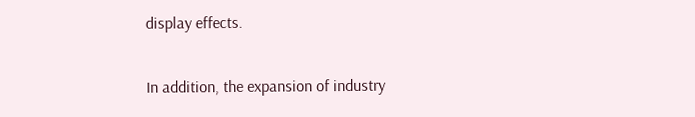display effects.

In addition, the expansion of industry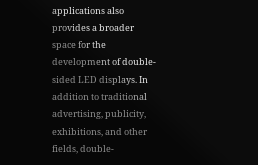applications also provides a broader space for the development of double-sided LED displays. In addition to traditional advertising, publicity, exhibitions, and other fields, double-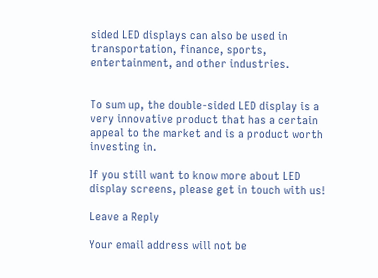sided LED displays can also be used in transportation, finance, sports, entertainment, and other industries.


To sum up, the double-sided LED display is a very innovative product that has a certain appeal to the market and is a product worth investing in.

If you still want to know more about LED display screens, please get in touch with us!

Leave a Reply

Your email address will not be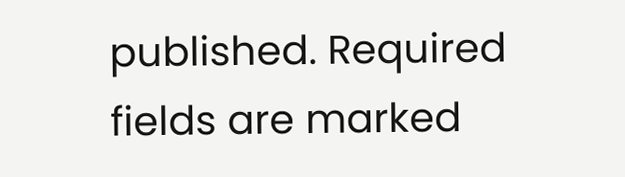published. Required fields are marked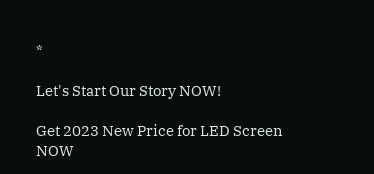*

Let's Start Our Story NOW!

Get 2023 New Price for LED Screen NOW